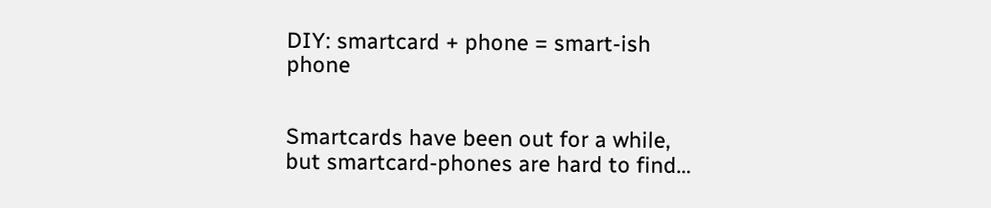DIY: smartcard + phone = smart-ish phone


Smartcards have been out for a while, but smartcard-phones are hard to find…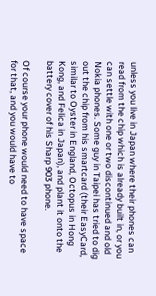unless you live in Japan where their phones can read from the chip which is already built in, or you can settle with one or two discontinued and old Nokia phones. Some guy in Taipei has tried to dig out the chip from his smartcard (their EasyCard, similar to Oyster in England, Octopus in Hong Kong, and Felica in Japan), and plant it onto the battery cover of his Sharp 903 phone.

Of course your phone would need to have space for that, and you would have to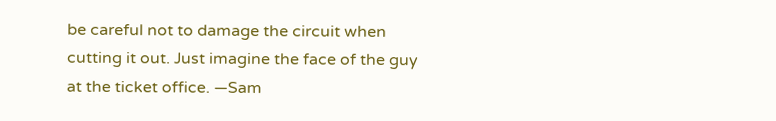be careful not to damage the circuit when cutting it out. Just imagine the face of the guy at the ticket office. —Sam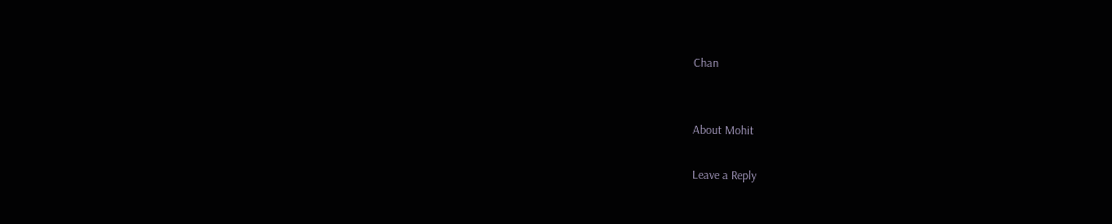Chan


About Mohit

Leave a Reply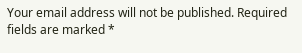Your email address will not be published. Required fields are marked *